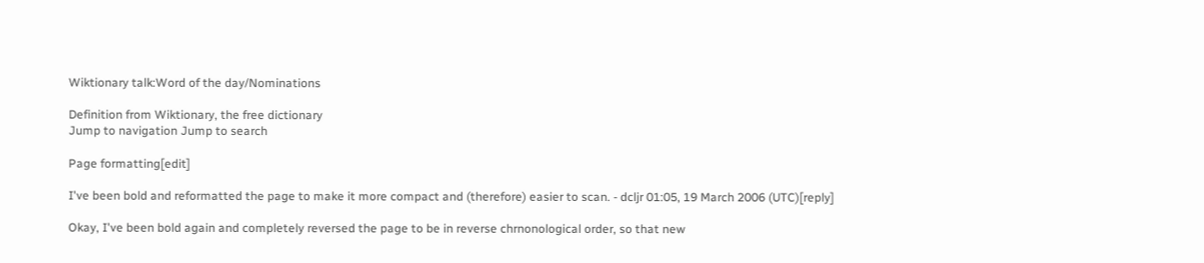Wiktionary talk:Word of the day/Nominations

Definition from Wiktionary, the free dictionary
Jump to navigation Jump to search

Page formatting[edit]

I've been bold and reformatted the page to make it more compact and (therefore) easier to scan. - dcljr 01:05, 19 March 2006 (UTC)[reply]

Okay, I've been bold again and completely reversed the page to be in reverse chrnonological order, so that new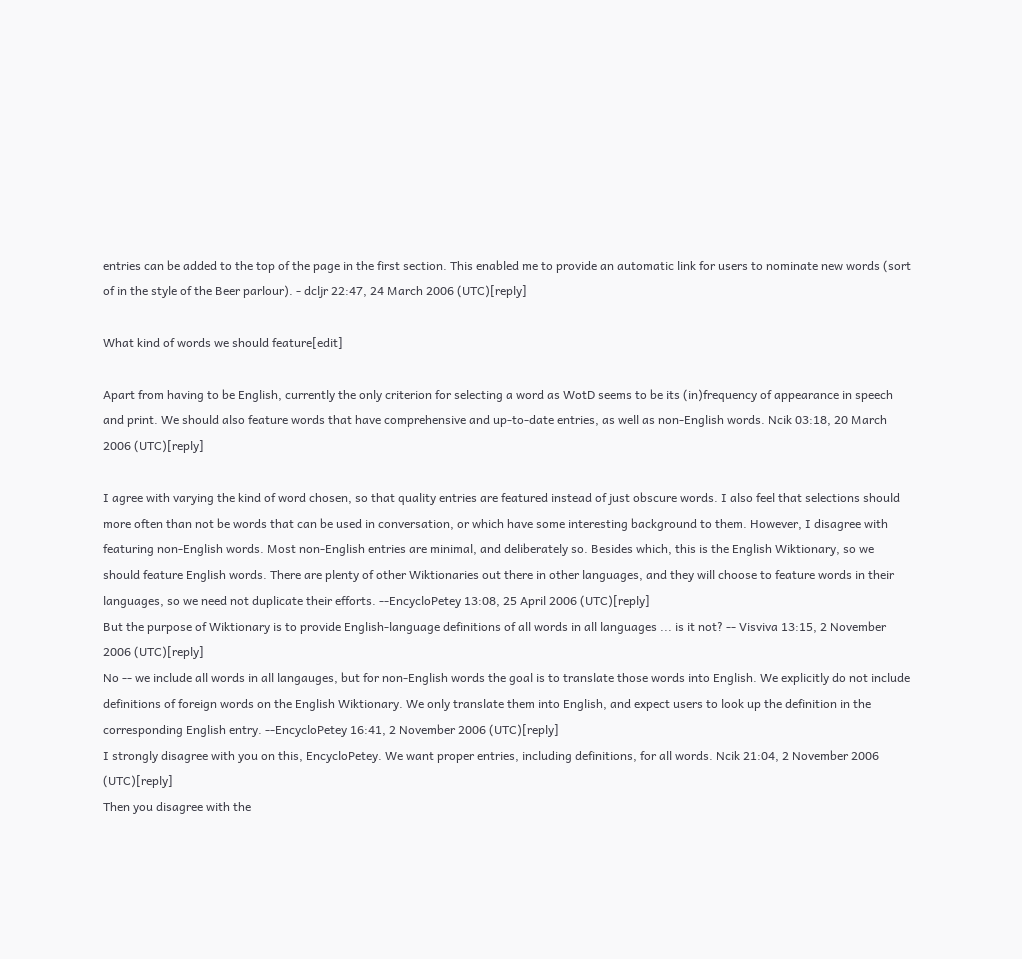entries can be added to the top of the page in the first section. This enabled me to provide an automatic link for users to nominate new words (sort of in the style of the Beer parlour). - dcljr 22:47, 24 March 2006 (UTC)[reply]

What kind of words we should feature[edit]

Apart from having to be English, currently the only criterion for selecting a word as WotD seems to be its (in)frequency of appearance in speech and print. We should also feature words that have comprehensive and up-to-date entries, as well as non-English words. Ncik 03:18, 20 March 2006 (UTC)[reply]

I agree with varying the kind of word chosen, so that quality entries are featured instead of just obscure words. I also feel that selections should more often than not be words that can be used in conversation, or which have some interesting background to them. However, I disagree with featuring non-English words. Most non-English entries are minimal, and deliberately so. Besides which, this is the English Wiktionary, so we should feature English words. There are plenty of other Wiktionaries out there in other languages, and they will choose to feature words in their languages, so we need not duplicate their efforts. --EncycloPetey 13:08, 25 April 2006 (UTC)[reply]
But the purpose of Wiktionary is to provide English-language definitions of all words in all languages ... is it not? -- Visviva 13:15, 2 November 2006 (UTC)[reply]
No -- we include all words in all langauges, but for non-English words the goal is to translate those words into English. We explicitly do not include definitions of foreign words on the English Wiktionary. We only translate them into English, and expect users to look up the definition in the corresponding English entry. --EncycloPetey 16:41, 2 November 2006 (UTC)[reply]
I strongly disagree with you on this, EncycloPetey. We want proper entries, including definitions, for all words. Ncik 21:04, 2 November 2006 (UTC)[reply]
Then you disagree with the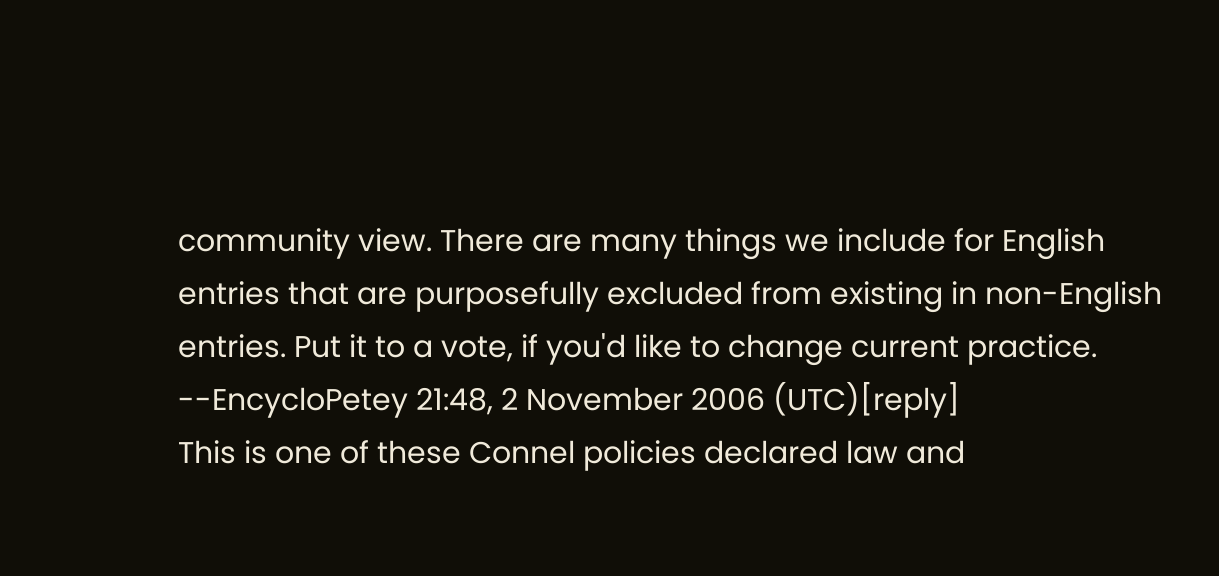community view. There are many things we include for English entries that are purposefully excluded from existing in non-English entries. Put it to a vote, if you'd like to change current practice. --EncycloPetey 21:48, 2 November 2006 (UTC)[reply]
This is one of these Connel policies declared law and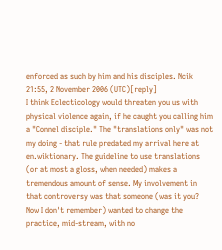enforced as such by him and his disciples. Ncik 21:55, 2 November 2006 (UTC)[reply]
I think Eclecticology would threaten you us with physical violence again, if he caught you calling him a "Connel disciple." The "translations only" was not my doing - that rule predated my arrival here at en.wiktionary. The guideline to use translations (or at most a gloss, when needed) makes a tremendous amount of sense. My involvement in that controversy was that someone (was it you? Now I don't remember) wanted to change the practice, mid-stream, with no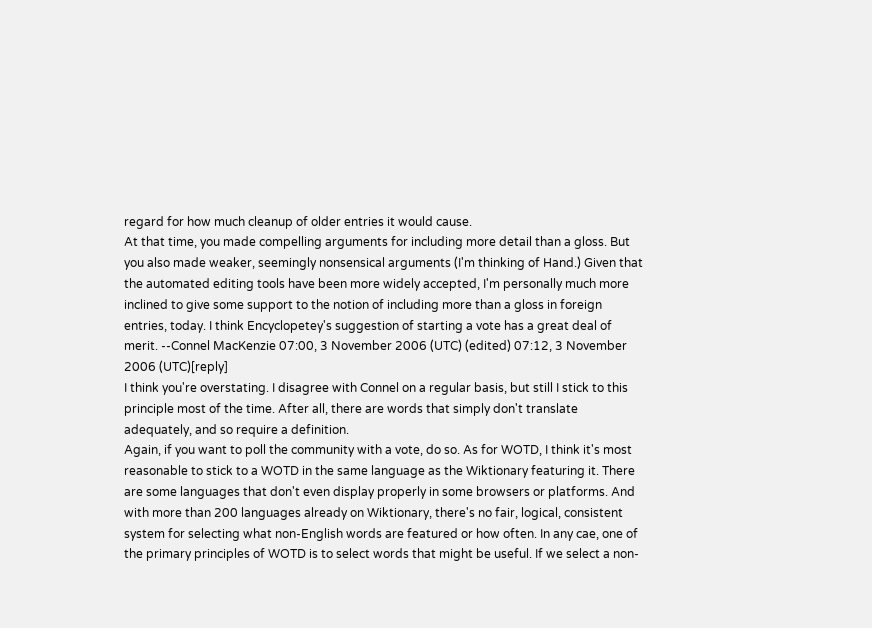regard for how much cleanup of older entries it would cause.
At that time, you made compelling arguments for including more detail than a gloss. But you also made weaker, seemingly nonsensical arguments (I'm thinking of Hand.) Given that the automated editing tools have been more widely accepted, I'm personally much more inclined to give some support to the notion of including more than a gloss in foreign entries, today. I think Encyclopetey's suggestion of starting a vote has a great deal of merit. --Connel MacKenzie 07:00, 3 November 2006 (UTC) (edited) 07:12, 3 November 2006 (UTC)[reply]
I think you're overstating. I disagree with Connel on a regular basis, but still I stick to this principle most of the time. After all, there are words that simply don't translate adequately, and so require a definition.
Again, if you want to poll the community with a vote, do so. As for WOTD, I think it's most reasonable to stick to a WOTD in the same language as the Wiktionary featuring it. There are some languages that don't even display properly in some browsers or platforms. And with more than 200 languages already on Wiktionary, there's no fair, logical, consistent system for selecting what non-English words are featured or how often. In any cae, one of the primary principles of WOTD is to select words that might be useful. If we select a non-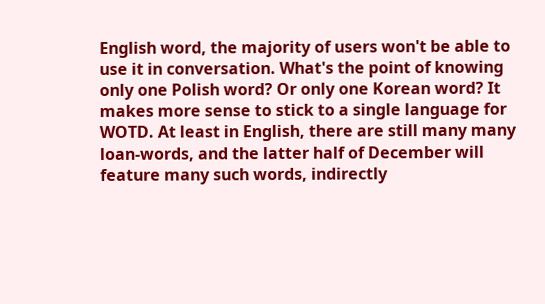English word, the majority of users won't be able to use it in conversation. What's the point of knowing only one Polish word? Or only one Korean word? It makes more sense to stick to a single language for WOTD. At least in English, there are still many many loan-words, and the latter half of December will feature many such words, indirectly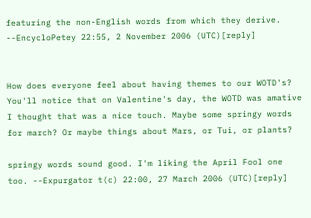featuring the non-English words from which they derive. --EncycloPetey 22:55, 2 November 2006 (UTC)[reply]


How does everyone feel about having themes to our WOTD's? You'll notice that on Valentine's day, the WOTD was amative I thought that was a nice touch. Maybe some springy words for march? Or maybe things about Mars, or Tui, or plants?

springy words sound good. I'm liking the April Fool one too. --Expurgator t(c) 22:00, 27 March 2006 (UTC)[reply]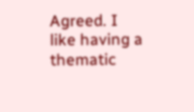Agreed. I like having a thematic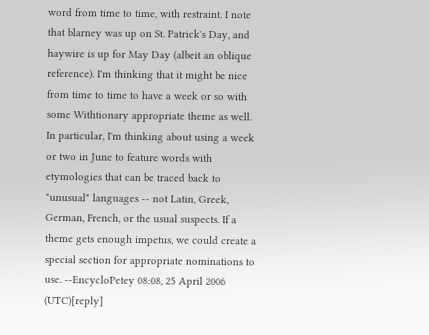word from time to time, with restraint. I note that blarney was up on St. Patrick's Day, and haywire is up for May Day (albeit an oblique reference). I'm thinking that it might be nice from time to time to have a week or so with some Withtionary appropriate theme as well. In particular, I'm thinking about using a week or two in June to feature words with etymologies that can be traced back to "unusual" languages -- not Latin, Greek, German, French, or the usual suspects. If a theme gets enough impetus, we could create a special section for appropriate nominations to use. --EncycloPetey 08:08, 25 April 2006 (UTC)[reply]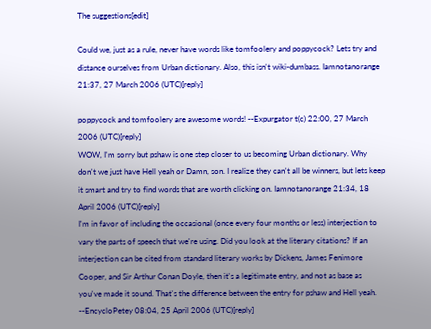The suggestions[edit]

Could we, just as a rule, never have words like tomfoolery and poppycock? Lets try and distance ourselves from Urban dictionary. Also, this isn't wiki-dumbass. Iamnotanorange 21:37, 27 March 2006 (UTC)[reply]

poppycock and tomfoolery are awesome words! --Expurgator t(c) 22:00, 27 March 2006 (UTC)[reply]
WOW, I'm sorry but pshaw is one step closer to us becoming Urban dictionary. Why don't we just have Hell yeah or Damn, son. I realize they can't all be winners, but lets keep it smart and try to find words that are worth clicking on. Iamnotanorange 21:34, 18 April 2006 (UTC)[reply]
I'm in favor of including the occasional (once every four months or less) interjection to vary the parts of speech that we're using. Did you look at the literary citations? If an interjection can be cited from standard literary works by Dickens, James Fenimore Cooper, and Sir Arthur Conan Doyle, then it's a legitimate entry, and not as base as you've made it sound. That's the difference between the entry for pshaw and Hell yeah. --EncycloPetey 08:04, 25 April 2006 (UTC)[reply]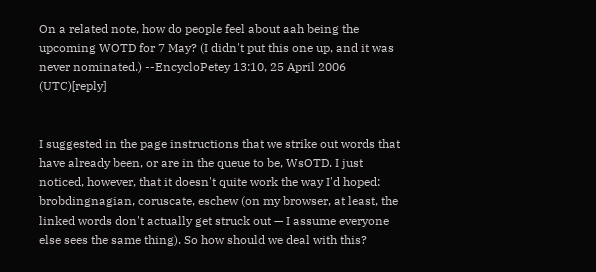On a related note, how do people feel about aah being the upcoming WOTD for 7 May? (I didn't put this one up, and it was never nominated.) --EncycloPetey 13:10, 25 April 2006 (UTC)[reply]


I suggested in the page instructions that we strike out words that have already been, or are in the queue to be, WsOTD. I just noticed, however, that it doesn't quite work the way I'd hoped: brobdingnagian, coruscate, eschew (on my browser, at least, the linked words don't actually get struck out — I assume everyone else sees the same thing). So how should we deal with this?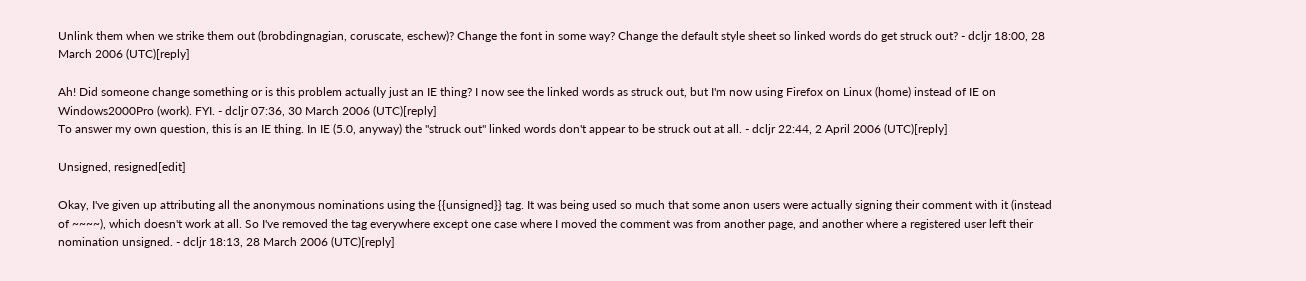Unlink them when we strike them out (brobdingnagian, coruscate, eschew)? Change the font in some way? Change the default style sheet so linked words do get struck out? - dcljr 18:00, 28 March 2006 (UTC)[reply]

Ah! Did someone change something or is this problem actually just an IE thing? I now see the linked words as struck out, but I'm now using Firefox on Linux (home) instead of IE on Windows2000Pro (work). FYI. - dcljr 07:36, 30 March 2006 (UTC)[reply]
To answer my own question, this is an IE thing. In IE (5.0, anyway) the "struck out" linked words don't appear to be struck out at all. - dcljr 22:44, 2 April 2006 (UTC)[reply]

Unsigned, resigned[edit]

Okay, I've given up attributing all the anonymous nominations using the {{unsigned}} tag. It was being used so much that some anon users were actually signing their comment with it (instead of ~~~~), which doesn't work at all. So I've removed the tag everywhere except one case where I moved the comment was from another page, and another where a registered user left their nomination unsigned. - dcljr 18:13, 28 March 2006 (UTC)[reply]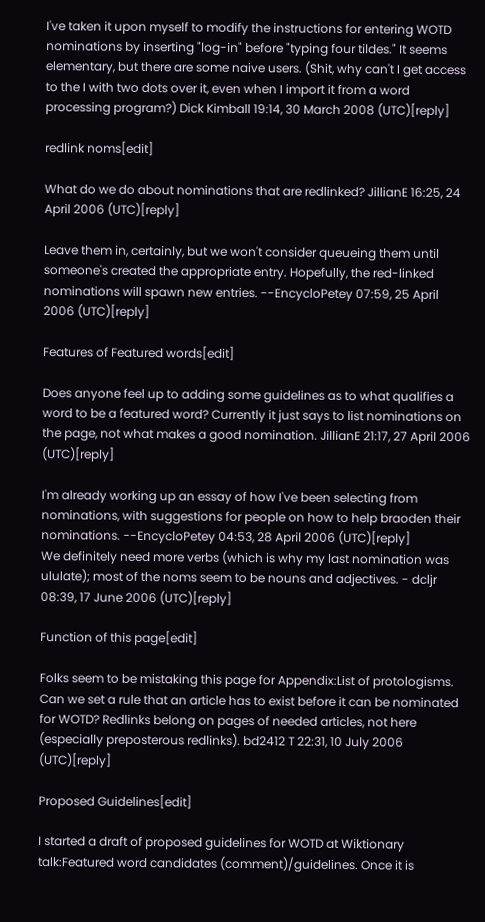I've taken it upon myself to modify the instructions for entering WOTD nominations by inserting "log-in" before "typing four tildes." It seems elementary, but there are some naive users. (Shit, why can't I get access to the I with two dots over it, even when I import it from a word processing program?) Dick Kimball 19:14, 30 March 2008 (UTC)[reply]

redlink noms[edit]

What do we do about nominations that are redlinked? JillianE 16:25, 24 April 2006 (UTC)[reply]

Leave them in, certainly, but we won't consider queueing them until someone's created the appropriate entry. Hopefully, the red-linked nominations will spawn new entries. --EncycloPetey 07:59, 25 April 2006 (UTC)[reply]

Features of Featured words[edit]

Does anyone feel up to adding some guidelines as to what qualifies a word to be a featured word? Currently it just says to list nominations on the page, not what makes a good nomination. JillianE 21:17, 27 April 2006 (UTC)[reply]

I'm already working up an essay of how I've been selecting from nominations, with suggestions for people on how to help braoden their nominations. --EncycloPetey 04:53, 28 April 2006 (UTC)[reply]
We definitely need more verbs (which is why my last nomination was ululate); most of the noms seem to be nouns and adjectives. - dcljr 08:39, 17 June 2006 (UTC)[reply]

Function of this page[edit]

Folks seem to be mistaking this page for Appendix:List of protologisms. Can we set a rule that an article has to exist before it can be nominated for WOTD? Redlinks belong on pages of needed articles, not here (especially preposterous redlinks). bd2412 T 22:31, 10 July 2006 (UTC)[reply]

Proposed Guidelines[edit]

I started a draft of proposed guidelines for WOTD at Wiktionary talk:Featured word candidates (comment)/guidelines. Once it is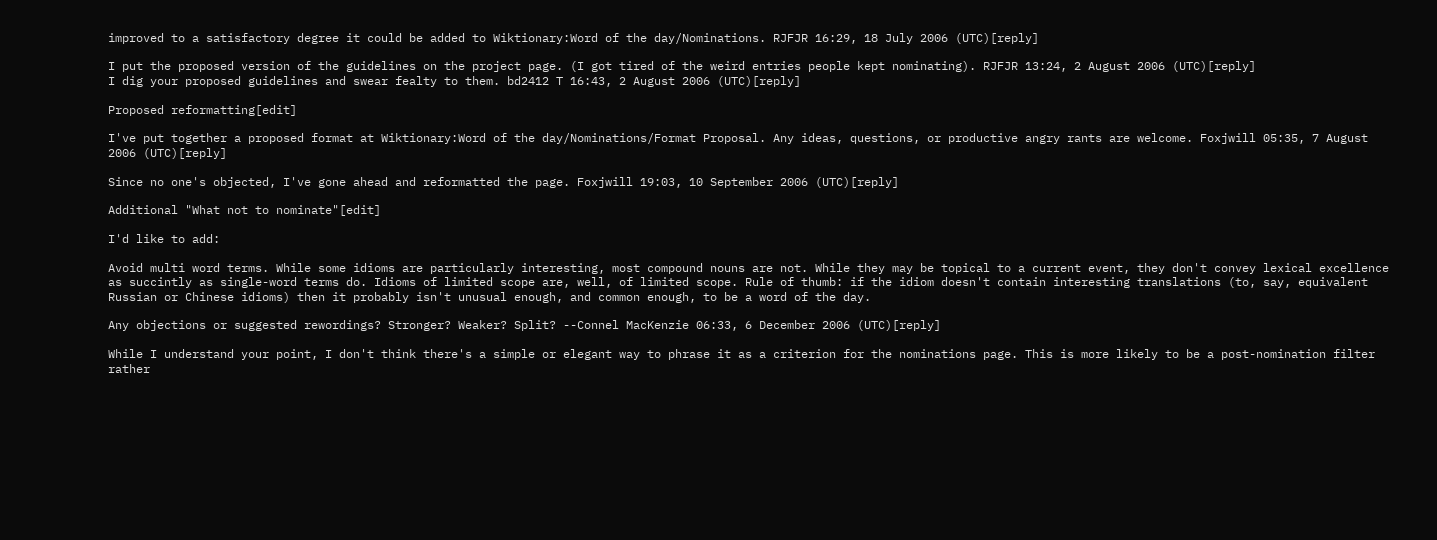improved to a satisfactory degree it could be added to Wiktionary:Word of the day/Nominations. RJFJR 16:29, 18 July 2006 (UTC)[reply]

I put the proposed version of the guidelines on the project page. (I got tired of the weird entries people kept nominating). RJFJR 13:24, 2 August 2006 (UTC)[reply]
I dig your proposed guidelines and swear fealty to them. bd2412 T 16:43, 2 August 2006 (UTC)[reply]

Proposed reformatting[edit]

I've put together a proposed format at Wiktionary:Word of the day/Nominations/Format Proposal. Any ideas, questions, or productive angry rants are welcome. Foxjwill 05:35, 7 August 2006 (UTC)[reply]

Since no one's objected, I've gone ahead and reformatted the page. Foxjwill 19:03, 10 September 2006 (UTC)[reply]

Additional "What not to nominate"[edit]

I'd like to add:

Avoid multi word terms. While some idioms are particularly interesting, most compound nouns are not. While they may be topical to a current event, they don't convey lexical excellence as succintly as single-word terms do. Idioms of limited scope are, well, of limited scope. Rule of thumb: if the idiom doesn't contain interesting translations (to, say, equivalent Russian or Chinese idioms) then it probably isn't unusual enough, and common enough, to be a word of the day.

Any objections or suggested rewordings? Stronger? Weaker? Split? --Connel MacKenzie 06:33, 6 December 2006 (UTC)[reply]

While I understand your point, I don't think there's a simple or elegant way to phrase it as a criterion for the nominations page. This is more likely to be a post-nomination filter rather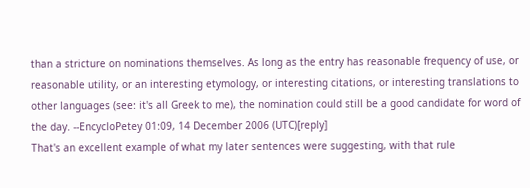than a stricture on nominations themselves. As long as the entry has reasonable frequency of use, or reasonable utility, or an interesting etymology, or interesting citations, or interesting translations to other languages (see: it's all Greek to me), the nomination could still be a good candidate for word of the day. --EncycloPetey 01:09, 14 December 2006 (UTC)[reply]
That's an excellent example of what my later sentences were suggesting, with that rule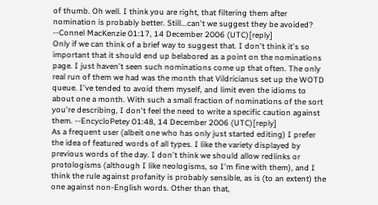of thumb. Oh well. I think you are right, that filtering them after nomination is probably better. Still...can't we suggest they be avoided? --Connel MacKenzie 01:17, 14 December 2006 (UTC)[reply]
Only if we can think of a brief way to suggest that. I don't think it's so important that it should end up belabored as a point on the nominations page. I just haven't seen such nominations come up that often. The only real run of them we had was the month that Vildricianus set up the WOTD queue. I've tended to avoid them myself, and limit even the idioms to about one a month. With such a small fraction of nominations of the sort you're describing, I don't feel the need to write a specific caution against them. --EncycloPetey 01:48, 14 December 2006 (UTC)[reply]
As a frequent user (albeit one who has only just started editing) I prefer the idea of featured words of all types. I like the variety displayed by previous words of the day. I don't think we should allow redlinks or protologisms (although I like neologisms, so I'm fine with them), and I think the rule against profanity is probably sensible, as is (to an extent) the one against non-English words. Other than that,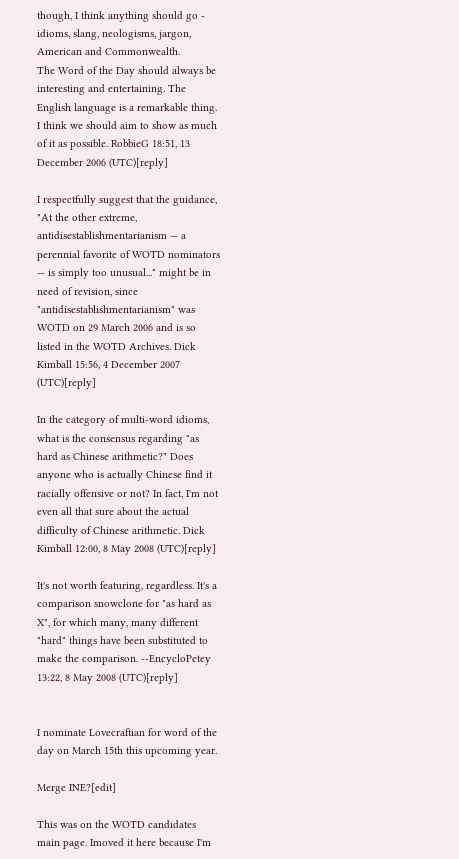though, I think anything should go - idioms, slang, neologisms, jargon, American and Commonwealth.
The Word of the Day should always be interesting and entertaining. The English language is a remarkable thing. I think we should aim to show as much of it as possible. RobbieG 18:51, 13 December 2006 (UTC)[reply]

I respectfully suggest that the guidance, "At the other extreme, antidisestablishmentarianism — a perennial favorite of WOTD nominators — is simply too unusual..." might be in need of revision, since "antidisestablishmentarianism" was WOTD on 29 March 2006 and is so listed in the WOTD Archives. Dick Kimball 15:56, 4 December 2007 (UTC)[reply]

In the category of multi-word idioms, what is the consensus regarding "as hard as Chinese arithmetic?" Does anyone who is actually Chinese find it racially offensive or not? In fact, I'm not even all that sure about the actual difficulty of Chinese arithmetic. Dick Kimball 12:00, 8 May 2008 (UTC)[reply]

It's not worth featuring, regardless. It's a comparison snowclone for "as hard as X", for which many, many different "hard" things have been substituted to make the comparison. --EncycloPetey 13:22, 8 May 2008 (UTC)[reply]


I nominate Lovecraftian for word of the day on March 15th this upcoming year.

Merge INE?[edit]

This was on the WOTD candidates main page. Imoved it here because I'm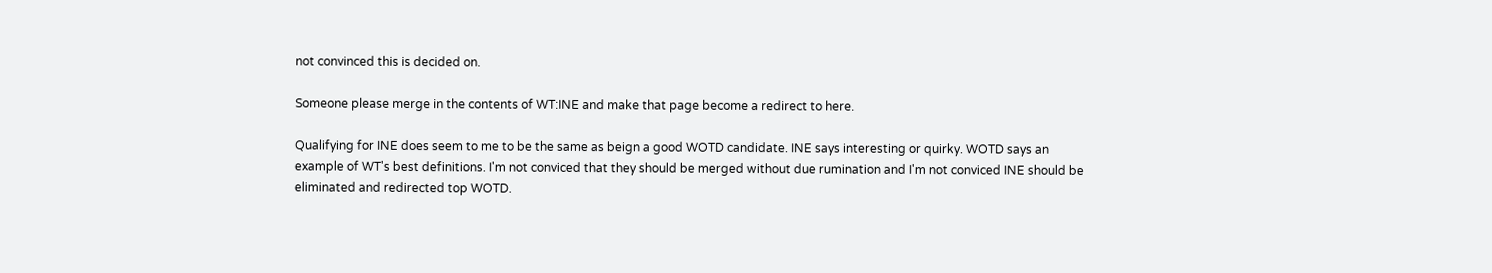not convinced this is decided on.

Someone please merge in the contents of WT:INE and make that page become a redirect to here.

Qualifying for INE does seem to me to be the same as beign a good WOTD candidate. INE says interesting or quirky. WOTD says an example of WT's best definitions. I'm not conviced that they should be merged without due rumination and I'm not conviced INE should be eliminated and redirected top WOTD.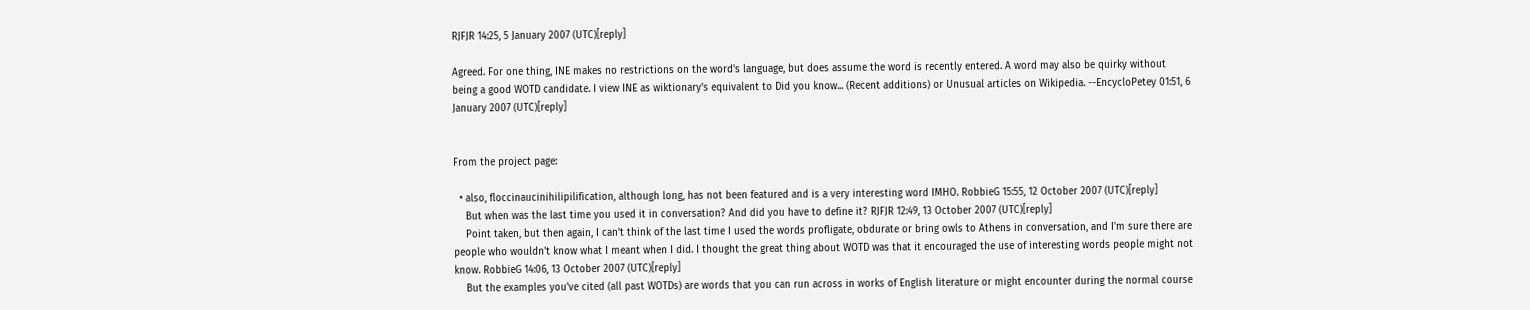RJFJR 14:25, 5 January 2007 (UTC)[reply]

Agreed. For one thing, INE makes no restrictions on the word's language, but does assume the word is recently entered. A word may also be quirky without being a good WOTD candidate. I view INE as wiktionary's equivalent to Did you know... (Recent additions) or Unusual articles on Wikipedia. --EncycloPetey 01:51, 6 January 2007 (UTC)[reply]


From the project page:

  • also, floccinaucinihilipilification, although long, has not been featured and is a very interesting word IMHO. RobbieG 15:55, 12 October 2007 (UTC)[reply]
    But when was the last time you used it in conversation? And did you have to define it? RJFJR 12:49, 13 October 2007 (UTC)[reply]
    Point taken, but then again, I can't think of the last time I used the words profligate, obdurate or bring owls to Athens in conversation, and I'm sure there are people who wouldn't know what I meant when I did. I thought the great thing about WOTD was that it encouraged the use of interesting words people might not know. RobbieG 14:06, 13 October 2007 (UTC)[reply]
    But the examples you've cited (all past WOTDs) are words that you can run across in works of English literature or might encounter during the normal course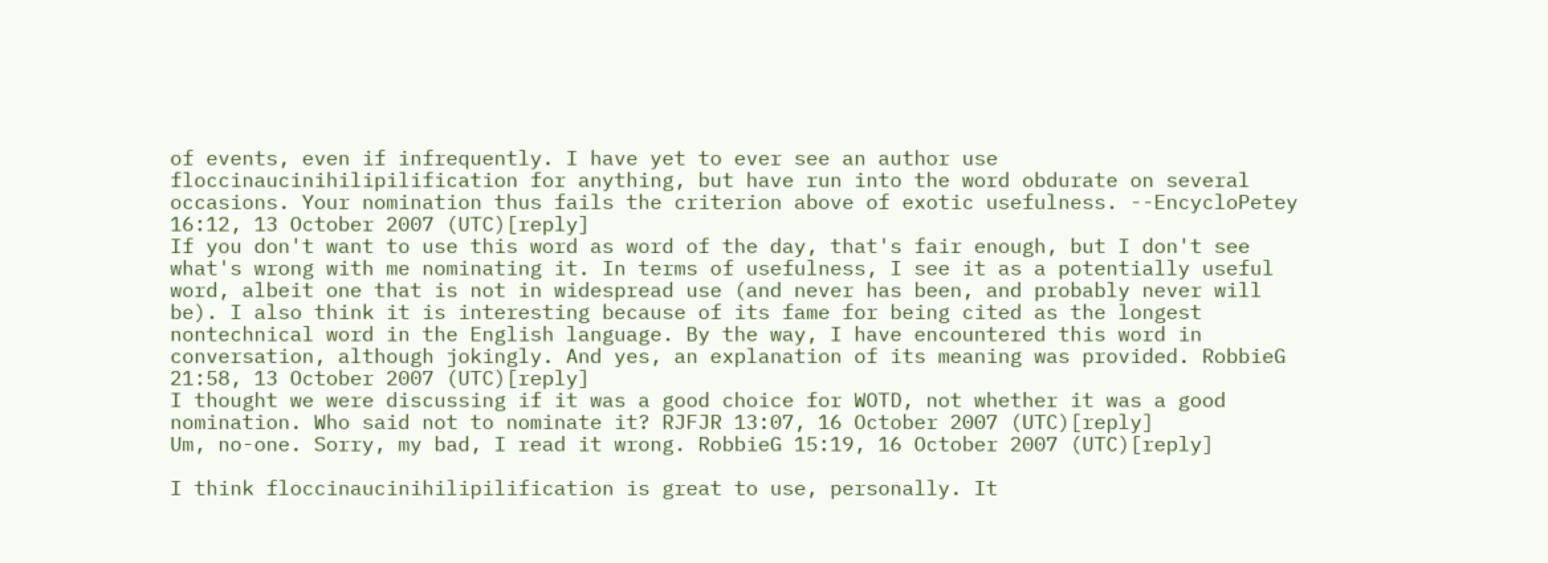of events, even if infrequently. I have yet to ever see an author use floccinaucinihilipilification for anything, but have run into the word obdurate on several occasions. Your nomination thus fails the criterion above of exotic usefulness. --EncycloPetey 16:12, 13 October 2007 (UTC)[reply]
If you don't want to use this word as word of the day, that's fair enough, but I don't see what's wrong with me nominating it. In terms of usefulness, I see it as a potentially useful word, albeit one that is not in widespread use (and never has been, and probably never will be). I also think it is interesting because of its fame for being cited as the longest nontechnical word in the English language. By the way, I have encountered this word in conversation, although jokingly. And yes, an explanation of its meaning was provided. RobbieG 21:58, 13 October 2007 (UTC)[reply]
I thought we were discussing if it was a good choice for WOTD, not whether it was a good nomination. Who said not to nominate it? RJFJR 13:07, 16 October 2007 (UTC)[reply]
Um, no-one. Sorry, my bad, I read it wrong. RobbieG 15:19, 16 October 2007 (UTC)[reply]

I think floccinaucinihilipilification is great to use, personally. It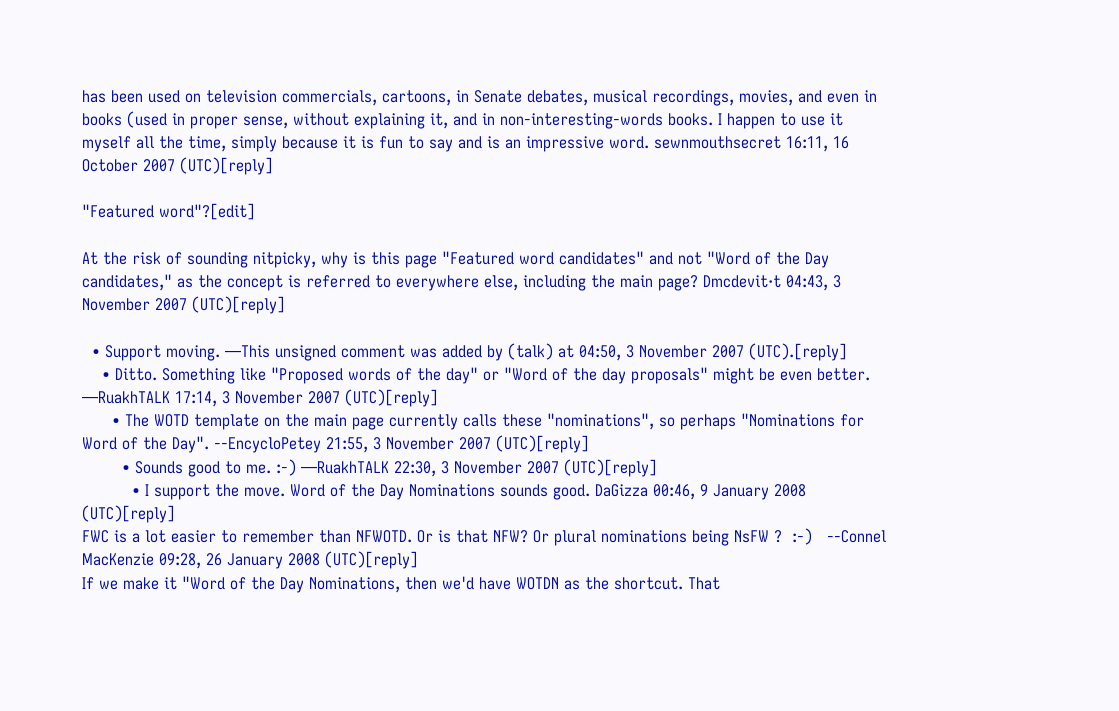has been used on television commercials, cartoons, in Senate debates, musical recordings, movies, and even in books (used in proper sense, without explaining it, and in non-interesting-words books. I happen to use it myself all the time, simply because it is fun to say and is an impressive word. sewnmouthsecret 16:11, 16 October 2007 (UTC)[reply]

"Featured word"?[edit]

At the risk of sounding nitpicky, why is this page "Featured word candidates" and not "Word of the Day candidates," as the concept is referred to everywhere else, including the main page? Dmcdevit·t 04:43, 3 November 2007 (UTC)[reply]

  • Support moving. —This unsigned comment was added by (talk) at 04:50, 3 November 2007 (UTC).[reply]
    • Ditto. Something like "Proposed words of the day" or "Word of the day proposals" might be even better. —RuakhTALK 17:14, 3 November 2007 (UTC)[reply]
      • The WOTD template on the main page currently calls these "nominations", so perhaps "Nominations for Word of the Day". --EncycloPetey 21:55, 3 November 2007 (UTC)[reply]
        • Sounds good to me. :-) —RuakhTALK 22:30, 3 November 2007 (UTC)[reply]
          • I support the move. Word of the Day Nominations sounds good. DaGizza 00:46, 9 January 2008 (UTC)[reply]
FWC is a lot easier to remember than NFWOTD. Or is that NFW? Or plural nominations being NsFW ?  :-)   --Connel MacKenzie 09:28, 26 January 2008 (UTC)[reply]
If we make it "Word of the Day Nominations, then we'd have WOTDN as the shortcut. That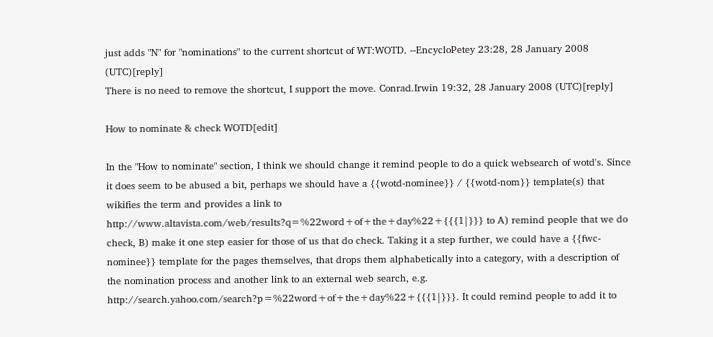just adds "N" for "nominations" to the current shortcut of WT:WOTD. --EncycloPetey 23:28, 28 January 2008 (UTC)[reply]
There is no need to remove the shortcut, I support the move. Conrad.Irwin 19:32, 28 January 2008 (UTC)[reply]

How to nominate & check WOTD[edit]

In the "How to nominate" section, I think we should change it remind people to do a quick websearch of wotd's. Since it does seem to be abused a bit, perhaps we should have a {{wotd-nominee}} / {{wotd-nom}} template(s) that wikifies the term and provides a link to http://www.altavista.com/web/results?q=%22word+of+the+day%22+{{{1|}}} to A) remind people that we do check, B) make it one step easier for those of us that do check. Taking it a step further, we could have a {{fwc-nominee}} template for the pages themselves, that drops them alphabetically into a category, with a description of the nomination process and another link to an external web search, e.g. http://search.yahoo.com/search?p=%22word+of+the+day%22+{{{1|}}}. It could remind people to add it to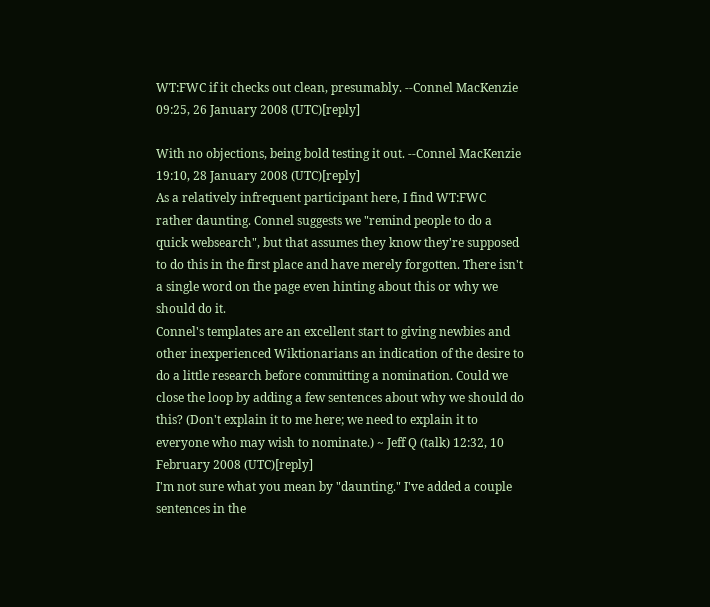WT:FWC if it checks out clean, presumably. --Connel MacKenzie 09:25, 26 January 2008 (UTC)[reply]

With no objections, being bold testing it out. --Connel MacKenzie 19:10, 28 January 2008 (UTC)[reply]
As a relatively infrequent participant here, I find WT:FWC rather daunting. Connel suggests we "remind people to do a quick websearch", but that assumes they know they're supposed to do this in the first place and have merely forgotten. There isn't a single word on the page even hinting about this or why we should do it.
Connel's templates are an excellent start to giving newbies and other inexperienced Wiktionarians an indication of the desire to do a little research before committing a nomination. Could we close the loop by adding a few sentences about why we should do this? (Don't explain it to me here; we need to explain it to everyone who may wish to nominate.) ~ Jeff Q (talk) 12:32, 10 February 2008 (UTC)[reply]
I'm not sure what you mean by "daunting." I've added a couple sentences in the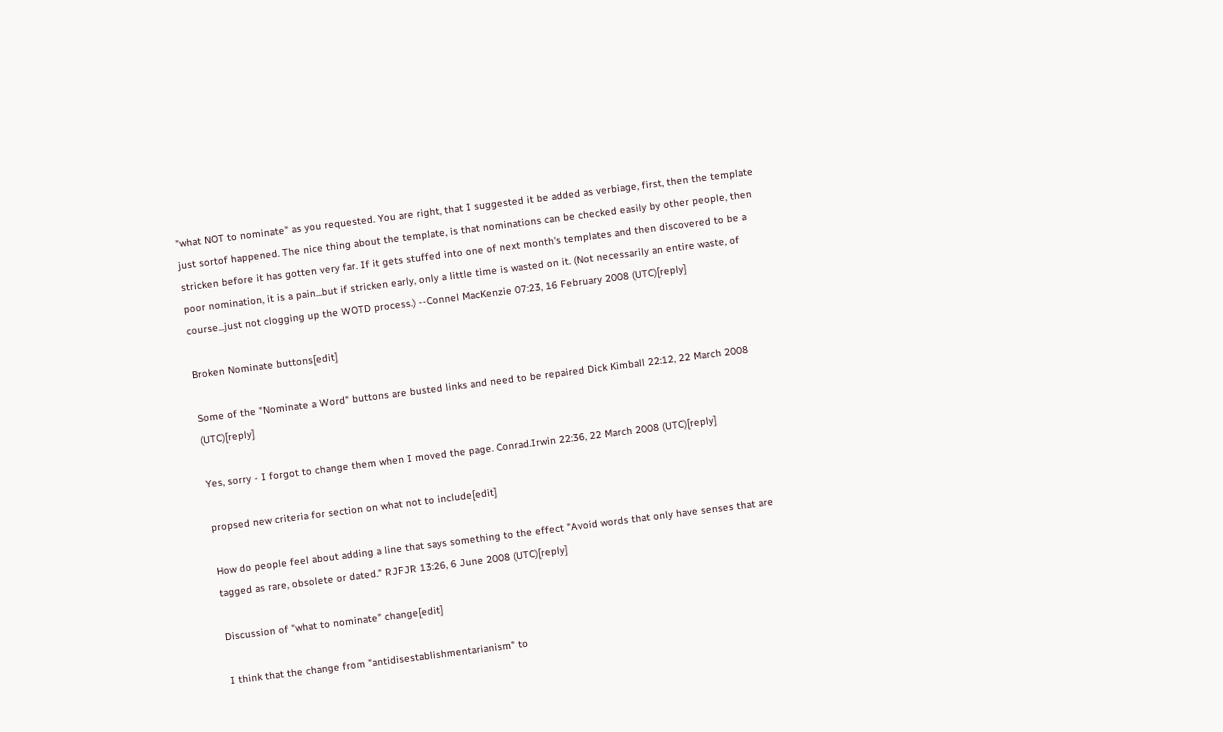"what NOT to nominate" as you requested. You are right, that I suggested it be added as verbiage, first, then the template just sortof happened. The nice thing about the template, is that nominations can be checked easily by other people, then stricken before it has gotten very far. If it gets stuffed into one of next month's templates and then discovered to be a poor nomination, it is a pain...but if stricken early, only a little time is wasted on it. (Not necessarily an entire waste, of course...just not clogging up the WOTD process.) --Connel MacKenzie 07:23, 16 February 2008 (UTC)[reply]

Broken Nominate buttons[edit]

Some of the "Nominate a Word" buttons are busted links and need to be repaired Dick Kimball 22:12, 22 March 2008 (UTC)[reply]

Yes, sorry - I forgot to change them when I moved the page. Conrad.Irwin 22:36, 22 March 2008 (UTC)[reply]

propsed new criteria for section on what not to include[edit]

How do people feel about adding a line that says something to the effect "Avoid words that only have senses that are tagged as rare, obsolete or dated." RJFJR 13:26, 6 June 2008 (UTC)[reply]

Discussion of "what to nominate" change[edit]

I think that the change from "antidisestablishmentarianism" to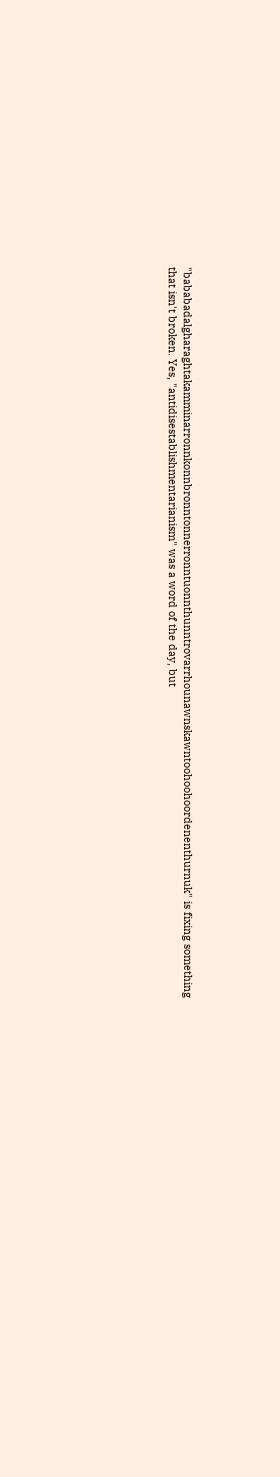"bababadalgharaghtakamminarronnkonnbronntonnerronntuonnthunntrovarrhounawnskawntoohoohoordenenthurnuk" is fixing something that isn't broken. Yes, "antidisestablishmentarianism" was a word of the day, but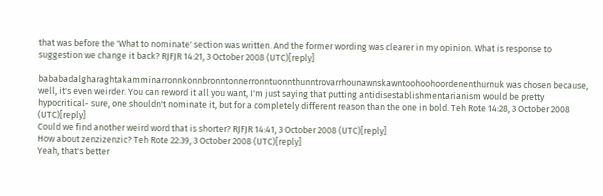that was before the 'What to nominate' section was written. And the former wording was clearer in my opinion. What is response to suggestion we change it back? RJFJR 14:21, 3 October 2008 (UTC)[reply]

bababadalgharaghtakamminarronnkonnbronntonnerronntuonnthunntrovarrhounawnskawntoohoohoordenenthurnuk was chosen because, well, it's even weirder. You can reword it all you want, I'm just saying that putting antidisestablishmentarianism would be pretty hypocritical- sure, one shouldn't nominate it, but for a completely different reason than the one in bold. Teh Rote 14:28, 3 October 2008 (UTC)[reply]
Could we find another weird word that is shorter? RJFJR 14:41, 3 October 2008 (UTC)[reply]
How about zenzizenzic? Teh Rote 22:39, 3 October 2008 (UTC)[reply]
Yeah, that's better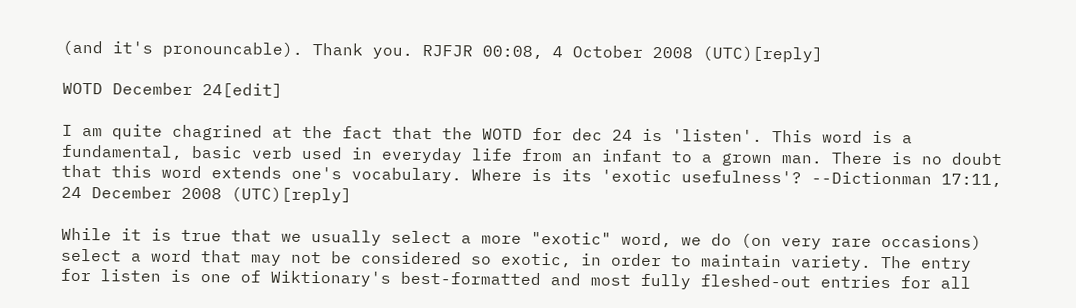(and it's pronouncable). Thank you. RJFJR 00:08, 4 October 2008 (UTC)[reply]

WOTD December 24[edit]

I am quite chagrined at the fact that the WOTD for dec 24 is 'listen'. This word is a fundamental, basic verb used in everyday life from an infant to a grown man. There is no doubt that this word extends one's vocabulary. Where is its 'exotic usefulness'? --Dictionman 17:11, 24 December 2008 (UTC)[reply]

While it is true that we usually select a more "exotic" word, we do (on very rare occasions) select a word that may not be considered so exotic, in order to maintain variety. The entry for listen is one of Wiktionary's best-formatted and most fully fleshed-out entries for all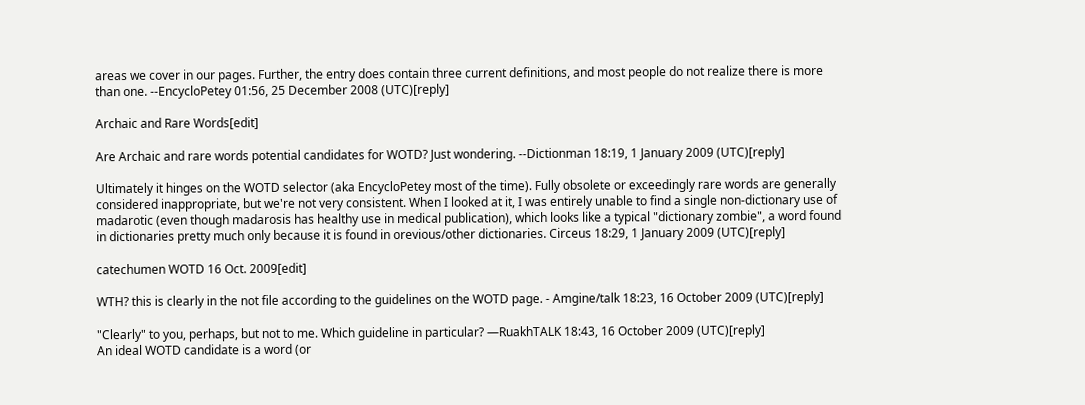areas we cover in our pages. Further, the entry does contain three current definitions, and most people do not realize there is more than one. --EncycloPetey 01:56, 25 December 2008 (UTC)[reply]

Archaic and Rare Words[edit]

Are Archaic and rare words potential candidates for WOTD? Just wondering. --Dictionman 18:19, 1 January 2009 (UTC)[reply]

Ultimately it hinges on the WOTD selector (aka EncycloPetey most of the time). Fully obsolete or exceedingly rare words are generally considered inappropriate, but we're not very consistent. When I looked at it, I was entirely unable to find a single non-dictionary use of madarotic (even though madarosis has healthy use in medical publication), which looks like a typical "dictionary zombie", a word found in dictionaries pretty much only because it is found in orevious/other dictionaries. Circeus 18:29, 1 January 2009 (UTC)[reply]

catechumen WOTD 16 Oct. 2009[edit]

WTH? this is clearly in the not file according to the guidelines on the WOTD page. - Amgine/talk 18:23, 16 October 2009 (UTC)[reply]

"Clearly" to you, perhaps, but not to me. Which guideline in particular? —RuakhTALK 18:43, 16 October 2009 (UTC)[reply]
An ideal WOTD candidate is a word (or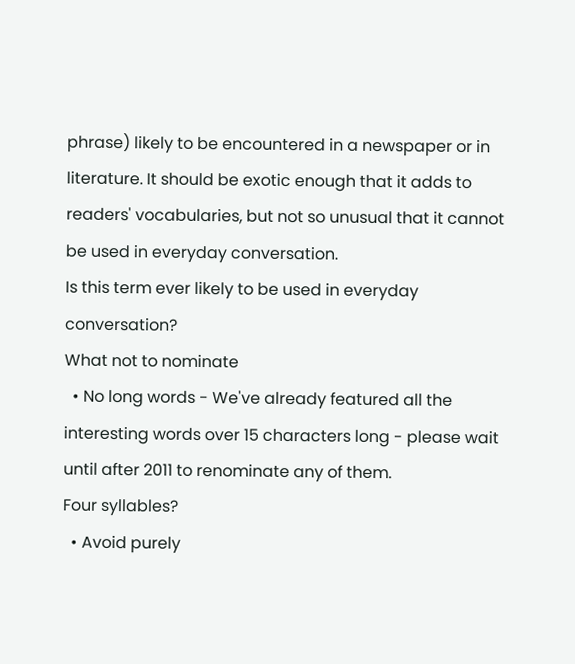phrase) likely to be encountered in a newspaper or in literature. It should be exotic enough that it adds to readers' vocabularies, but not so unusual that it cannot be used in everyday conversation.
Is this term ever likely to be used in everyday conversation?
What not to nominate
  • No long words - We've already featured all the interesting words over 15 characters long - please wait until after 2011 to renominate any of them.
Four syllables?
  • Avoid purely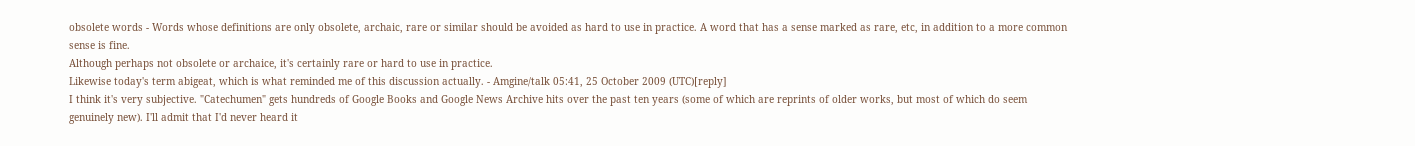obsolete words - Words whose definitions are only obsolete, archaic, rare or similar should be avoided as hard to use in practice. A word that has a sense marked as rare, etc, in addition to a more common sense is fine.
Although perhaps not obsolete or archaice, it's certainly rare or hard to use in practice.
Likewise today's term abigeat, which is what reminded me of this discussion actually. - Amgine/talk 05:41, 25 October 2009 (UTC)[reply]
I think it's very subjective. "Catechumen" gets hundreds of Google Books and Google News Archive hits over the past ten years (some of which are reprints of older works, but most of which do seem genuinely new). I'll admit that I'd never heard it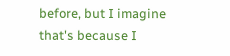before, but I imagine that's because I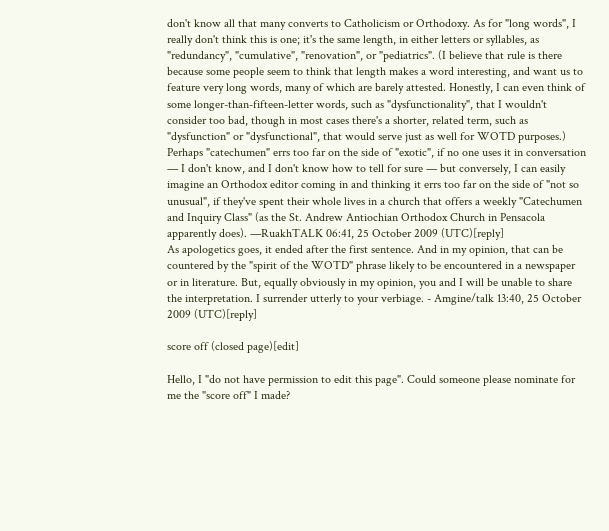don't know all that many converts to Catholicism or Orthodoxy. As for "long words", I really don't think this is one; it's the same length, in either letters or syllables, as "redundancy", "cumulative", "renovation", or "pediatrics". (I believe that rule is there because some people seem to think that length makes a word interesting, and want us to feature very long words, many of which are barely attested. Honestly, I can even think of some longer-than-fifteen-letter words, such as "dysfunctionality", that I wouldn't consider too bad, though in most cases there's a shorter, related term, such as "dysfunction" or "dysfunctional", that would serve just as well for WOTD purposes.) Perhaps "catechumen" errs too far on the side of "exotic", if no one uses it in conversation — I don't know, and I don't know how to tell for sure — but conversely, I can easily imagine an Orthodox editor coming in and thinking it errs too far on the side of "not so unusual", if they've spent their whole lives in a church that offers a weekly "Catechumen and Inquiry Class" (as the St. Andrew Antiochian Orthodox Church in Pensacola apparently does). —RuakhTALK 06:41, 25 October 2009 (UTC)[reply]
As apologetics goes, it ended after the first sentence. And in my opinion, that can be countered by the "spirit of the WOTD" phrase likely to be encountered in a newspaper or in literature. But, equally obviously in my opinion, you and I will be unable to share the interpretation. I surrender utterly to your verbiage. - Amgine/talk 13:40, 25 October 2009 (UTC)[reply]

score off (closed page)[edit]

Hello, I "do not have permission to edit this page". Could someone please nominate for me the "score off" I made?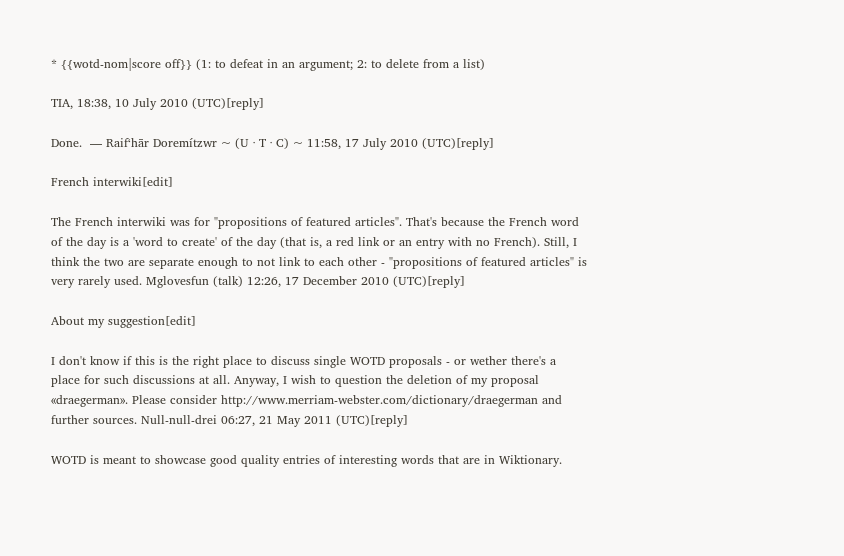* {{wotd-nom|score off}} (1: to defeat in an argument; 2: to delete from a list)

TIA, 18:38, 10 July 2010 (UTC)[reply]

Done.  — Raifʻhār Doremítzwr ~ (U · T · C) ~ 11:58, 17 July 2010 (UTC)[reply]

French interwiki[edit]

The French interwiki was for "propositions of featured articles". That's because the French word of the day is a 'word to create' of the day (that is, a red link or an entry with no French). Still, I think the two are separate enough to not link to each other - "propositions of featured articles" is very rarely used. Mglovesfun (talk) 12:26, 17 December 2010 (UTC)[reply]

About my suggestion[edit]

I don't know if this is the right place to discuss single WOTD proposals - or wether there's a place for such discussions at all. Anyway, I wish to question the deletion of my proposal «draegerman». Please consider http://www.merriam-webster.com/dictionary/draegerman and further sources. Null-null-drei 06:27, 21 May 2011 (UTC)[reply]

WOTD is meant to showcase good quality entries of interesting words that are in Wiktionary.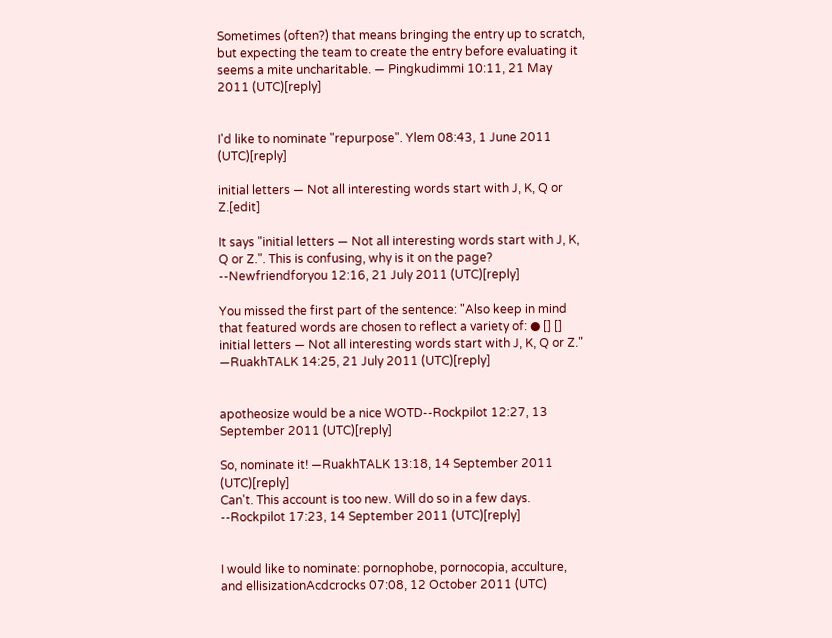Sometimes (often?) that means bringing the entry up to scratch, but expecting the team to create the entry before evaluating it seems a mite uncharitable. — Pingkudimmi 10:11, 21 May 2011 (UTC)[reply]


I'd like to nominate "repurpose". Ylem 08:43, 1 June 2011 (UTC)[reply]

initial letters — Not all interesting words start with J, K, Q or Z.[edit]

It says "initial letters — Not all interesting words start with J, K, Q or Z.". This is confusing, why is it on the page? --Newfriendforyou 12:16, 21 July 2011 (UTC)[reply]

You missed the first part of the sentence: "Also keep in mind that featured words are chosen to reflect a variety of: ● [] [] initial letters — Not all interesting words start with J, K, Q or Z." —RuakhTALK 14:25, 21 July 2011 (UTC)[reply]


apotheosize would be a nice WOTD--Rockpilot 12:27, 13 September 2011 (UTC)[reply]

So, nominate it! —RuakhTALK 13:18, 14 September 2011 (UTC)[reply]
Can't. This account is too new. Will do so in a few days. --Rockpilot 17:23, 14 September 2011 (UTC)[reply]


I would like to nominate: pornophobe, pornocopia, acculture, and ellisizationAcdcrocks 07:08, 12 October 2011 (UTC)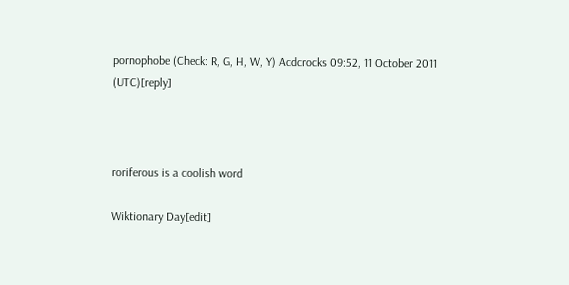pornophobe (Check: R, G, H, W, Y) Acdcrocks 09:52, 11 October 2011 (UTC)[reply]



roriferous is a coolish word

Wiktionary Day[edit]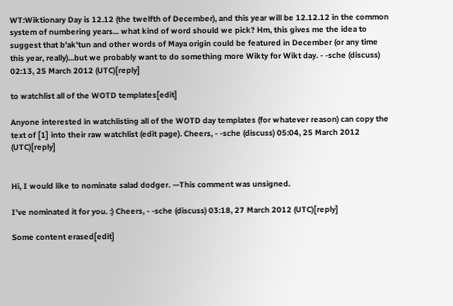WT:Wiktionary Day is 12.12 (the twelfth of December), and this year will be 12.12.12 in the common system of numbering years... what kind of word should we pick? Hm, this gives me the idea to suggest that b'ak'tun and other words of Maya origin could be featured in December (or any time this year, really)...but we probably want to do something more Wikty for Wikt day. - -sche (discuss) 02:13, 25 March 2012 (UTC)[reply]

to watchlist all of the WOTD templates[edit]

Anyone interested in watchlisting all of the WOTD day templates (for whatever reason) can copy the text of [1] into their raw watchlist (edit page). Cheers, - -sche (discuss) 05:04, 25 March 2012 (UTC)[reply]


Hi, I would like to nominate salad dodger. —This comment was unsigned.

I've nominated it for you. :) Cheers, - -sche (discuss) 03:18, 27 March 2012 (UTC)[reply]

Some content erased[edit]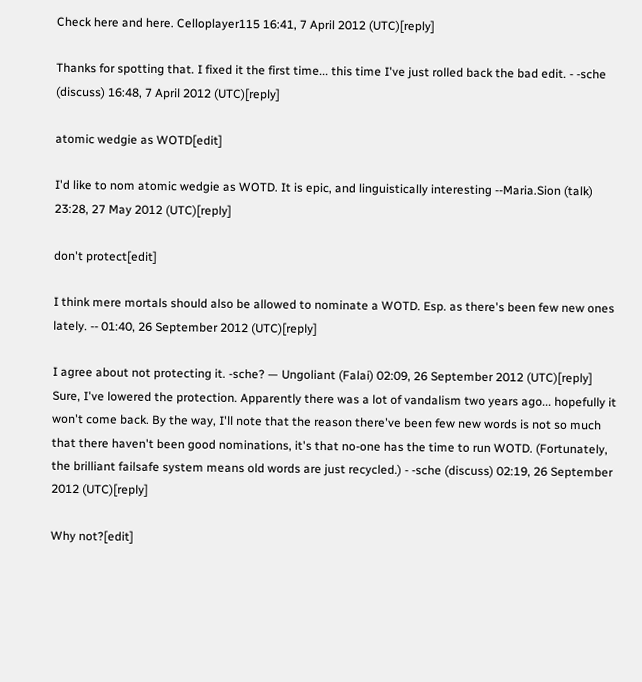Check here and here. Celloplayer115 16:41, 7 April 2012 (UTC)[reply]

Thanks for spotting that. I fixed it the first time... this time I've just rolled back the bad edit. - -sche (discuss) 16:48, 7 April 2012 (UTC)[reply]

atomic wedgie as WOTD[edit]

I'd like to nom atomic wedgie as WOTD. It is epic, and linguistically interesting --Maria.Sion (talk) 23:28, 27 May 2012 (UTC)[reply]

don't protect[edit]

I think mere mortals should also be allowed to nominate a WOTD. Esp. as there's been few new ones lately. -- 01:40, 26 September 2012 (UTC)[reply]

I agree about not protecting it. -sche? — Ungoliant (Falai) 02:09, 26 September 2012 (UTC)[reply]
Sure, I've lowered the protection. Apparently there was a lot of vandalism two years ago... hopefully it won't come back. By the way, I'll note that the reason there've been few new words is not so much that there haven't been good nominations, it's that no-one has the time to run WOTD. (Fortunately, the brilliant failsafe system means old words are just recycled.) - -sche (discuss) 02:19, 26 September 2012 (UTC)[reply]

Why not?[edit]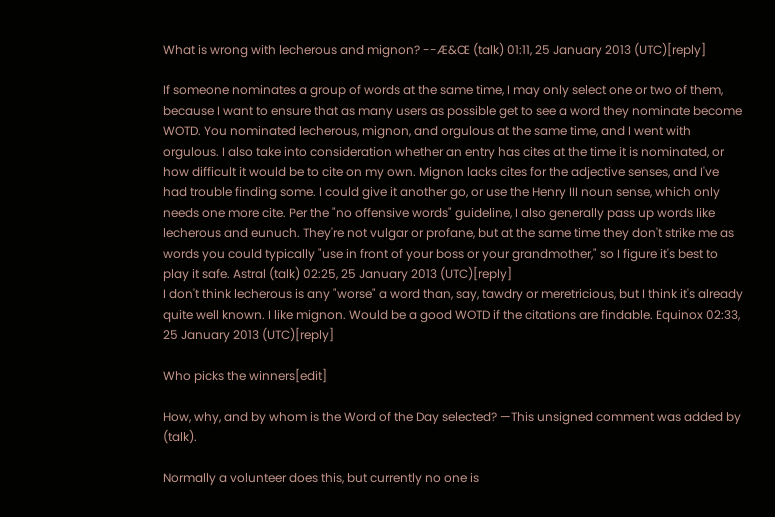What is wrong with lecherous and mignon? --Æ&Œ (talk) 01:11, 25 January 2013 (UTC)[reply]

If someone nominates a group of words at the same time, I may only select one or two of them, because I want to ensure that as many users as possible get to see a word they nominate become WOTD. You nominated lecherous, mignon, and orgulous at the same time, and I went with orgulous. I also take into consideration whether an entry has cites at the time it is nominated, or how difficult it would be to cite on my own. Mignon lacks cites for the adjective senses, and I've had trouble finding some. I could give it another go, or use the Henry III noun sense, which only needs one more cite. Per the "no offensive words" guideline, I also generally pass up words like lecherous and eunuch. They're not vulgar or profane, but at the same time they don't strike me as words you could typically "use in front of your boss or your grandmother," so I figure it's best to play it safe. Astral (talk) 02:25, 25 January 2013 (UTC)[reply]
I don't think lecherous is any "worse" a word than, say, tawdry or meretricious, but I think it's already quite well known. I like mignon. Would be a good WOTD if the citations are findable. Equinox 02:33, 25 January 2013 (UTC)[reply]

Who picks the winners[edit]

How, why, and by whom is the Word of the Day selected? —This unsigned comment was added by (talk).

Normally a volunteer does this, but currently no one is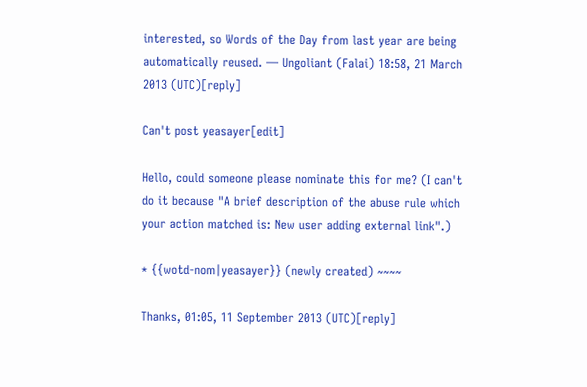interested, so Words of the Day from last year are being automatically reused. — Ungoliant (Falai) 18:58, 21 March 2013 (UTC)[reply]

Can't post yeasayer[edit]

Hello, could someone please nominate this for me? (I can't do it because "A brief description of the abuse rule which your action matched is: New user adding external link".)

* {{wotd-nom|yeasayer}} (newly created) ~~~~

Thanks, 01:05, 11 September 2013 (UTC)[reply]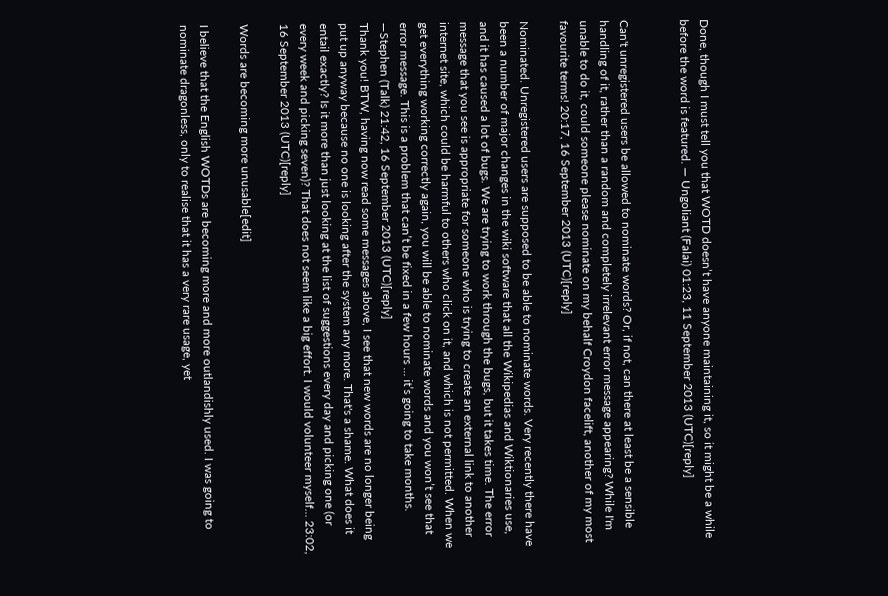Done, though I must tell you that WOTD doesn’t have anyone maintaining it, so it might be a while before the word is featured. — Ungoliant (Falai) 01:23, 11 September 2013 (UTC)[reply]


Can't unregistered users be allowed to nominate words? Or, if not, can there at least be a sensible handling of it, rather than a random and completely irrelevant error message appearing? While I'm unable to do it, could someone please nominate on my behalf Croydon facelift, another of my most favourite terms! 20:17, 16 September 2013 (UTC)[reply]

Nominated. Unregistered users are supposed to be able to nominate words. Very recently there have been a number of major changes in the wiki software that all the Wikipedias and Wiktionaries use, and it has caused a lot of bugs. We are trying to work through the bugs, but it takes time. The error message that you see is appropriate for someone who is trying to create an external link to another internet site, which could be harmful to others who click on it, and which is not permitted. When we get everything working correctly again, you will be able to nominate words and you won’t see that error message. This is a problem that can’t be fixed in a few hours ... it’s going to take months. —Stephen (Talk) 21:42, 16 September 2013 (UTC)[reply]
Thank you! BTW, having now read some messages above, I see that new words are no longer being put up anyway because no one is looking after the system any more. That's a shame. What does it entail exactly? Is it more than just looking at the list of suggestions every day and picking one (or every week and picking seven)? That does not seem like a big effort. I would volunteer myself... 23:02, 16 September 2013 (UTC)[reply]

Words are becoming more unusable[edit]

I believe that the English WOTDs are becoming more and more outlandishly used. I was going to nominate dragonless, only to realise that it has a very rare usage, yet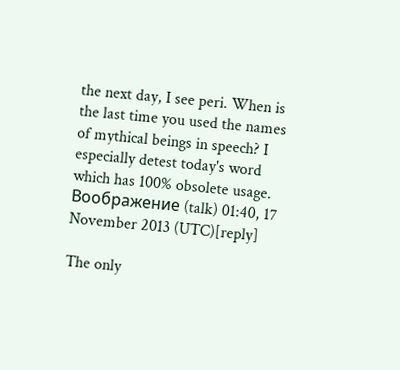the next day, I see peri. When is the last time you used the names of mythical beings in speech? I especially detest today's word which has 100% obsolete usage. Воображение (talk) 01:40, 17 November 2013 (UTC)[reply]

The only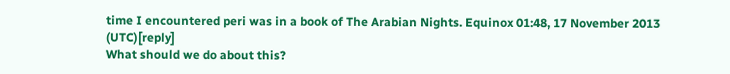time I encountered peri was in a book of The Arabian Nights. Equinox 01:48, 17 November 2013 (UTC)[reply]
What should we do about this?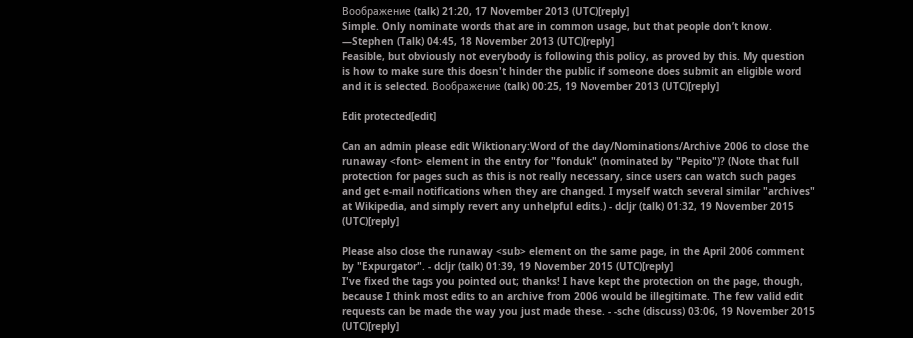Воображение (talk) 21:20, 17 November 2013 (UTC)[reply]
Simple. Only nominate words that are in common usage, but that people don’t know. —Stephen (Talk) 04:45, 18 November 2013 (UTC)[reply]
Feasible, but obviously not everybody is following this policy, as proved by this. My question is how to make sure this doesn't hinder the public if someone does submit an eligible word and it is selected. Воображение (talk) 00:25, 19 November 2013 (UTC)[reply]

Edit protected[edit]

Can an admin please edit Wiktionary:Word of the day/Nominations/Archive 2006 to close the runaway <font> element in the entry for "fonduk" (nominated by "Pepito")? (Note that full protection for pages such as this is not really necessary, since users can watch such pages and get e-mail notifications when they are changed. I myself watch several similar "archives" at Wikipedia, and simply revert any unhelpful edits.) - dcljr (talk) 01:32, 19 November 2015 (UTC)[reply]

Please also close the runaway <sub> element on the same page, in the April 2006 comment by "Expurgator". - dcljr (talk) 01:39, 19 November 2015 (UTC)[reply]
I've fixed the tags you pointed out; thanks! I have kept the protection on the page, though, because I think most edits to an archive from 2006 would be illegitimate. The few valid edit requests can be made the way you just made these. - -sche (discuss) 03:06, 19 November 2015 (UTC)[reply]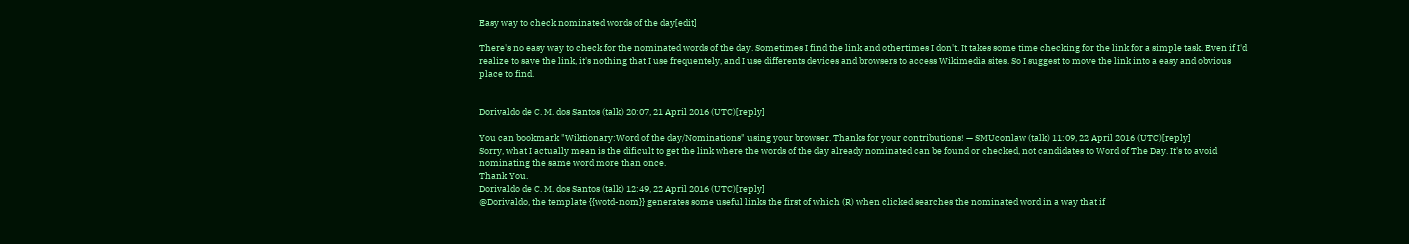Easy way to check nominated words of the day[edit]

There's no easy way to check for the nominated words of the day. Sometimes I find the link and othertimes I don't. It takes some time checking for the link for a simple task. Even if I'd realize to save the link, it's nothing that I use frequentely, and I use differents devices and browsers to access Wikimedia sites. So I suggest to move the link into a easy and obvious place to find.


Dorivaldo de C. M. dos Santos (talk) 20:07, 21 April 2016 (UTC)[reply]

You can bookmark "Wiktionary:Word of the day/Nominations" using your browser. Thanks for your contributions! — SMUconlaw (talk) 11:09, 22 April 2016 (UTC)[reply]
Sorry, what I actually mean is the dificult to get the link where the words of the day already nominated can be found or checked, not candidates to Word of The Day. It's to avoid nominating the same word more than once.
Thank You.
Dorivaldo de C. M. dos Santos (talk) 12:49, 22 April 2016 (UTC)[reply]
@Dorivaldo, the template {{wotd-nom}} generates some useful links the first of which (R) when clicked searches the nominated word in a way that if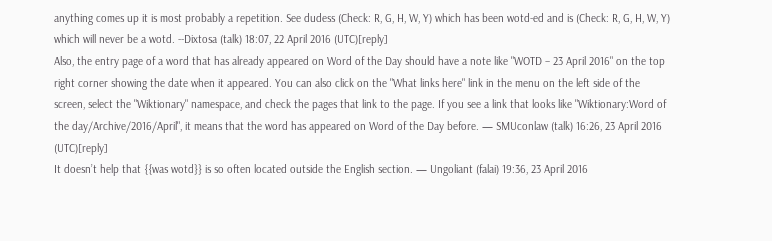anything comes up it is most probably a repetition. See dudess (Check: R, G, H, W, Y) which has been wotd-ed and is (Check: R, G, H, W, Y) which will never be a wotd. --Dixtosa (talk) 18:07, 22 April 2016 (UTC)[reply]
Also, the entry page of a word that has already appeared on Word of the Day should have a note like "WOTD – 23 April 2016" on the top right corner showing the date when it appeared. You can also click on the "What links here" link in the menu on the left side of the screen, select the "Wiktionary" namespace, and check the pages that link to the page. If you see a link that looks like "Wiktionary:Word of the day/Archive/2016/April", it means that the word has appeared on Word of the Day before. — SMUconlaw (talk) 16:26, 23 April 2016 (UTC)[reply]
It doesn’t help that {{was wotd}} is so often located outside the English section. — Ungoliant (falai) 19:36, 23 April 2016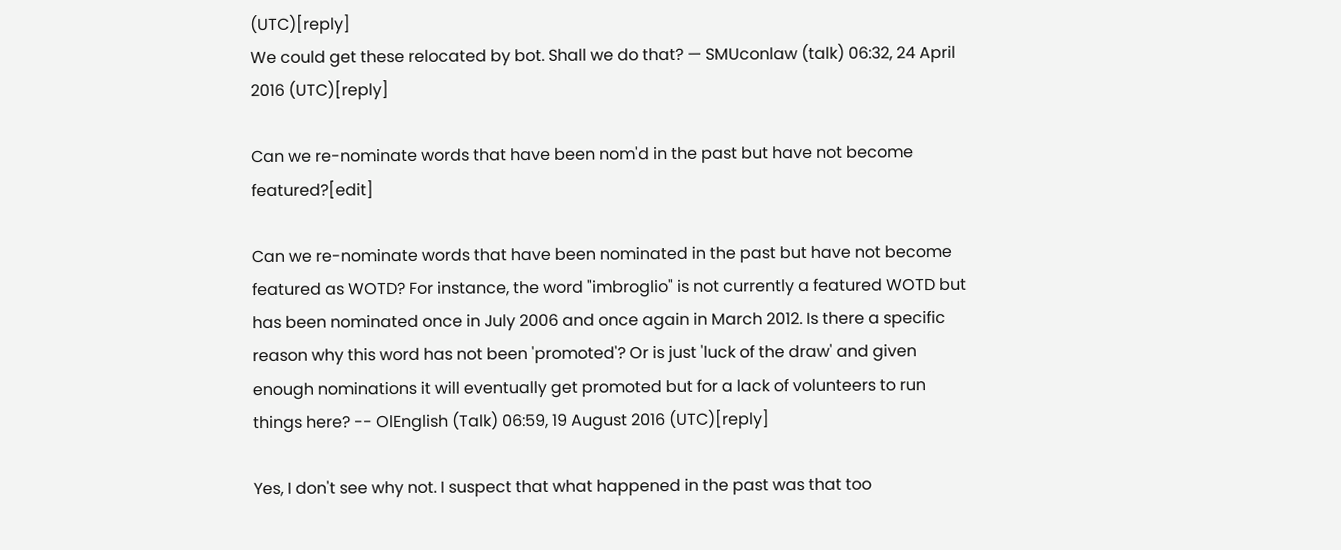(UTC)[reply]
We could get these relocated by bot. Shall we do that? — SMUconlaw (talk) 06:32, 24 April 2016 (UTC)[reply]

Can we re-nominate words that have been nom'd in the past but have not become featured?[edit]

Can we re-nominate words that have been nominated in the past but have not become featured as WOTD? For instance, the word "imbroglio" is not currently a featured WOTD but has been nominated once in July 2006 and once again in March 2012. Is there a specific reason why this word has not been 'promoted'? Or is just 'luck of the draw' and given enough nominations it will eventually get promoted but for a lack of volunteers to run things here? -- OlEnglish (Talk) 06:59, 19 August 2016 (UTC)[reply]

Yes, I don't see why not. I suspect that what happened in the past was that too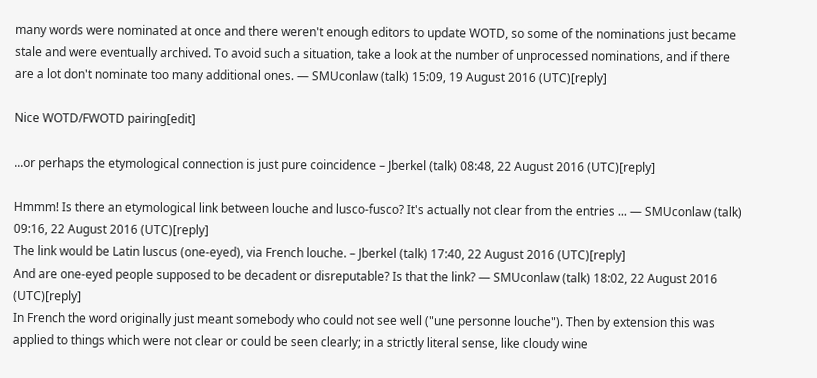many words were nominated at once and there weren't enough editors to update WOTD, so some of the nominations just became stale and were eventually archived. To avoid such a situation, take a look at the number of unprocessed nominations, and if there are a lot don't nominate too many additional ones. — SMUconlaw (talk) 15:09, 19 August 2016 (UTC)[reply]

Nice WOTD/FWOTD pairing[edit]

...or perhaps the etymological connection is just pure coincidence – Jberkel (talk) 08:48, 22 August 2016 (UTC)[reply]

Hmmm! Is there an etymological link between louche and lusco-fusco? It's actually not clear from the entries ... — SMUconlaw (talk) 09:16, 22 August 2016 (UTC)[reply]
The link would be Latin luscus (one-eyed), via French louche. – Jberkel (talk) 17:40, 22 August 2016 (UTC)[reply]
And are one-eyed people supposed to be decadent or disreputable? Is that the link? — SMUconlaw (talk) 18:02, 22 August 2016 (UTC)[reply]
In French the word originally just meant somebody who could not see well ("une personne louche"). Then by extension this was applied to things which were not clear or could be seen clearly; in a strictly literal sense, like cloudy wine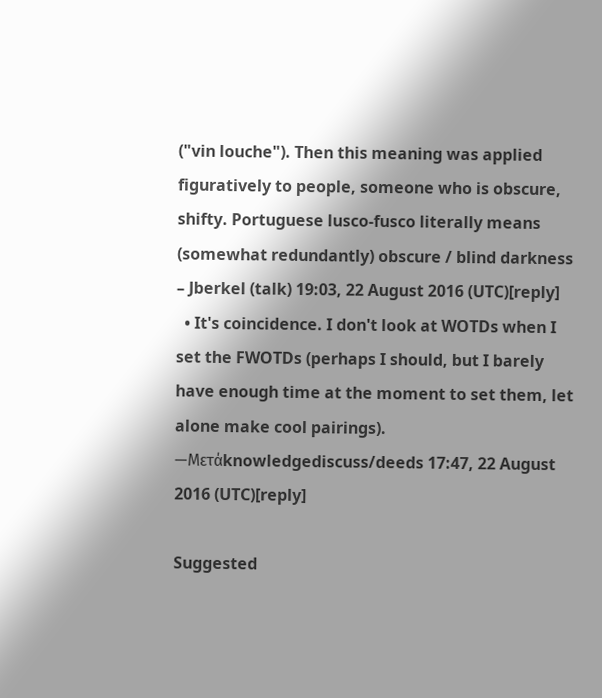("vin louche"). Then this meaning was applied figuratively to people, someone who is obscure, shifty. Portuguese lusco-fusco literally means (somewhat redundantly) obscure / blind darkness – Jberkel (talk) 19:03, 22 August 2016 (UTC)[reply]
  • It's coincidence. I don't look at WOTDs when I set the FWOTDs (perhaps I should, but I barely have enough time at the moment to set them, let alone make cool pairings). —Μετάknowledgediscuss/deeds 17:47, 22 August 2016 (UTC)[reply]

Suggested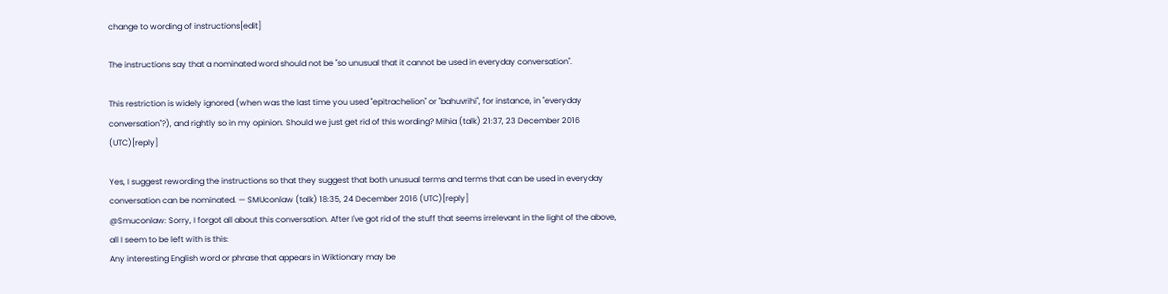change to wording of instructions[edit]

The instructions say that a nominated word should not be "so unusual that it cannot be used in everyday conversation".

This restriction is widely ignored (when was the last time you used "epitrachelion" or "bahuvrihi", for instance, in "everyday conversation"?), and rightly so in my opinion. Should we just get rid of this wording? Mihia (talk) 21:37, 23 December 2016 (UTC)[reply]

Yes, I suggest rewording the instructions so that they suggest that both unusual terms and terms that can be used in everyday conversation can be nominated. — SMUconlaw (talk) 18:35, 24 December 2016 (UTC)[reply]
@Smuconlaw: Sorry, I forgot all about this conversation. After I've got rid of the stuff that seems irrelevant in the light of the above, all I seem to be left with is this:
Any interesting English word or phrase that appears in Wiktionary may be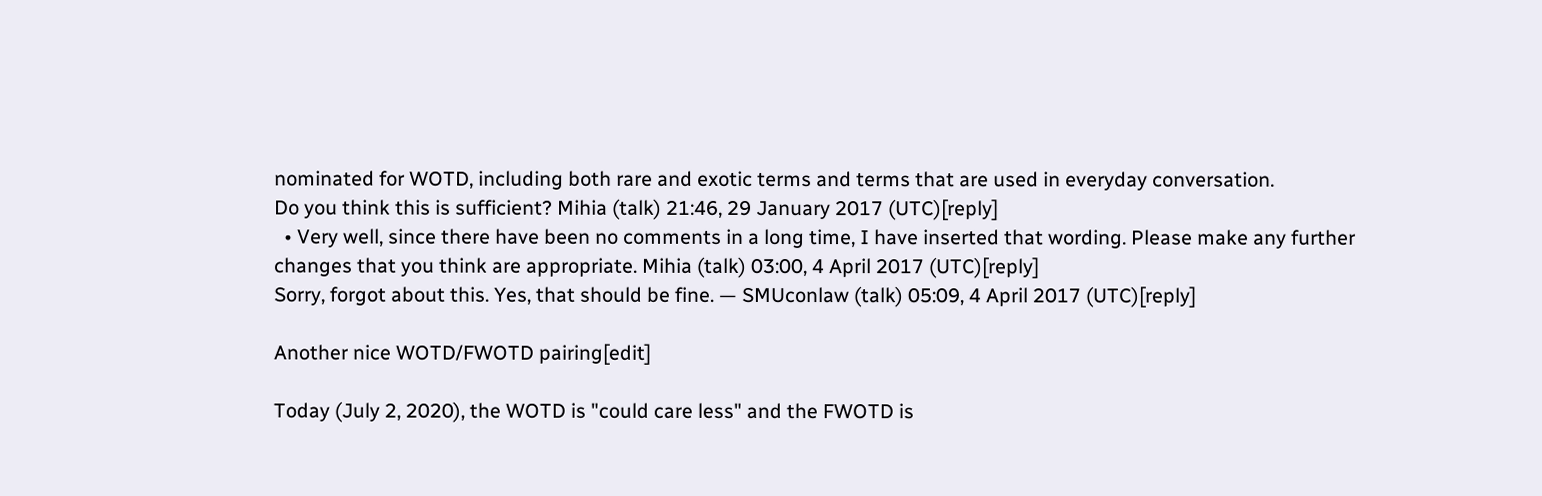nominated for WOTD, including both rare and exotic terms and terms that are used in everyday conversation.
Do you think this is sufficient? Mihia (talk) 21:46, 29 January 2017 (UTC)[reply]
  • Very well, since there have been no comments in a long time, I have inserted that wording. Please make any further changes that you think are appropriate. Mihia (talk) 03:00, 4 April 2017 (UTC)[reply]
Sorry, forgot about this. Yes, that should be fine. — SMUconlaw (talk) 05:09, 4 April 2017 (UTC)[reply]

Another nice WOTD/FWOTD pairing[edit]

Today (July 2, 2020), the WOTD is "could care less" and the FWOTD is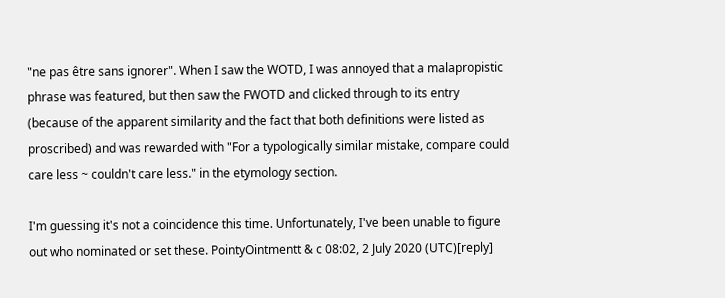"ne pas être sans ignorer". When I saw the WOTD, I was annoyed that a malapropistic phrase was featured, but then saw the FWOTD and clicked through to its entry (because of the apparent similarity and the fact that both definitions were listed as proscribed) and was rewarded with "For a typologically similar mistake, compare could care less ~ couldn't care less." in the etymology section.

I'm guessing it's not a coincidence this time. Unfortunately, I've been unable to figure out who nominated or set these. PointyOintmentt & c 08:02, 2 July 2020 (UTC)[reply]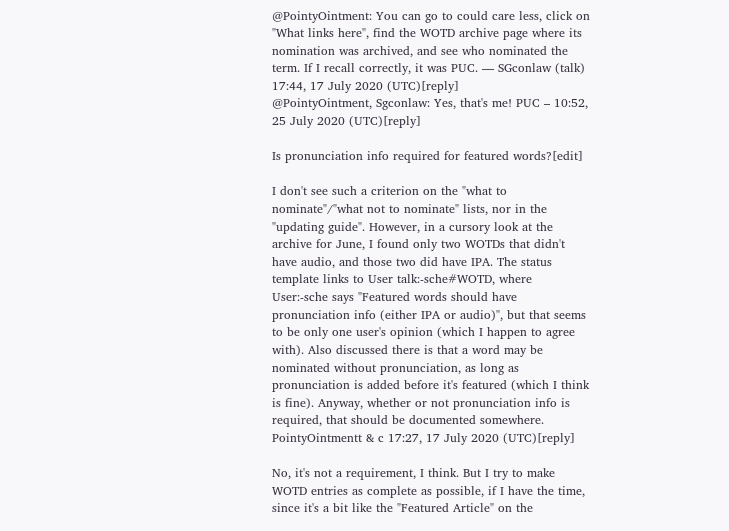@PointyOintment: You can go to could care less, click on "What links here", find the WOTD archive page where its nomination was archived, and see who nominated the term. If I recall correctly, it was PUC. — SGconlaw (talk) 17:44, 17 July 2020 (UTC)[reply]
@PointyOintment, Sgconlaw: Yes, that's me! PUC – 10:52, 25 July 2020 (UTC)[reply]

Is pronunciation info required for featured words?[edit]

I don't see such a criterion on the "what to nominate"/"what not to nominate" lists, nor in the "updating guide". However, in a cursory look at the archive for June, I found only two WOTDs that didn't have audio, and those two did have IPA. The status template links to User talk:-sche#WOTD, where User:-sche says "Featured words should have pronunciation info (either IPA or audio)", but that seems to be only one user's opinion (which I happen to agree with). Also discussed there is that a word may be nominated without pronunciation, as long as pronunciation is added before it's featured (which I think is fine). Anyway, whether or not pronunciation info is required, that should be documented somewhere. PointyOintmentt & c 17:27, 17 July 2020 (UTC)[reply]

No, it's not a requirement, I think. But I try to make WOTD entries as complete as possible, if I have the time, since it's a bit like the "Featured Article" on the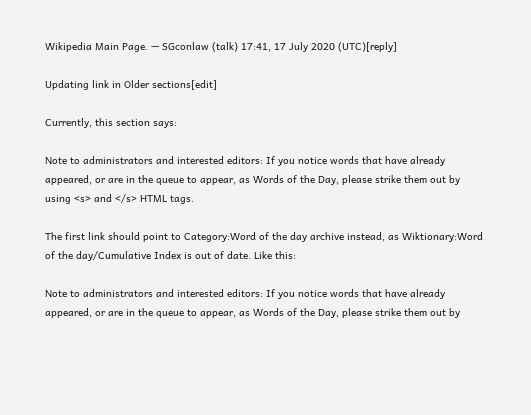Wikipedia Main Page. — SGconlaw (talk) 17:41, 17 July 2020 (UTC)[reply]

Updating link in Older sections[edit]

Currently, this section says:

Note to administrators and interested editors: If you notice words that have already appeared, or are in the queue to appear, as Words of the Day, please strike them out by using <s> and </s> HTML tags.

The first link should point to Category:Word of the day archive instead, as Wiktionary:Word of the day/Cumulative Index is out of date. Like this:

Note to administrators and interested editors: If you notice words that have already appeared, or are in the queue to appear, as Words of the Day, please strike them out by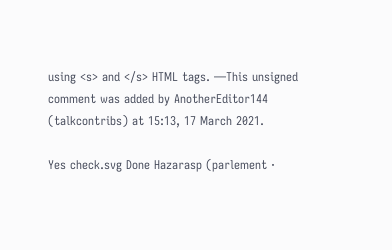using <s> and </s> HTML tags. —This unsigned comment was added by AnotherEditor144 (talkcontribs) at 15:13, 17 March 2021.

Yes check.svg Done Hazarasp (parlement ·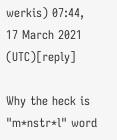werkis) 07:44, 17 March 2021 (UTC)[reply]

Why the heck is "m*nstr*l" word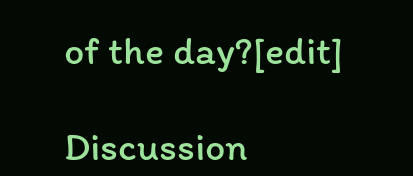of the day?[edit]

Discussion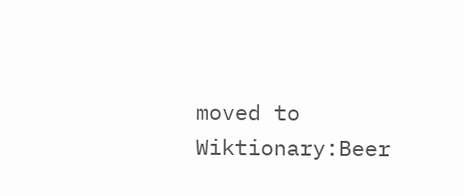moved to Wiktionary:Beer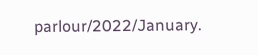parlour/2022/January.